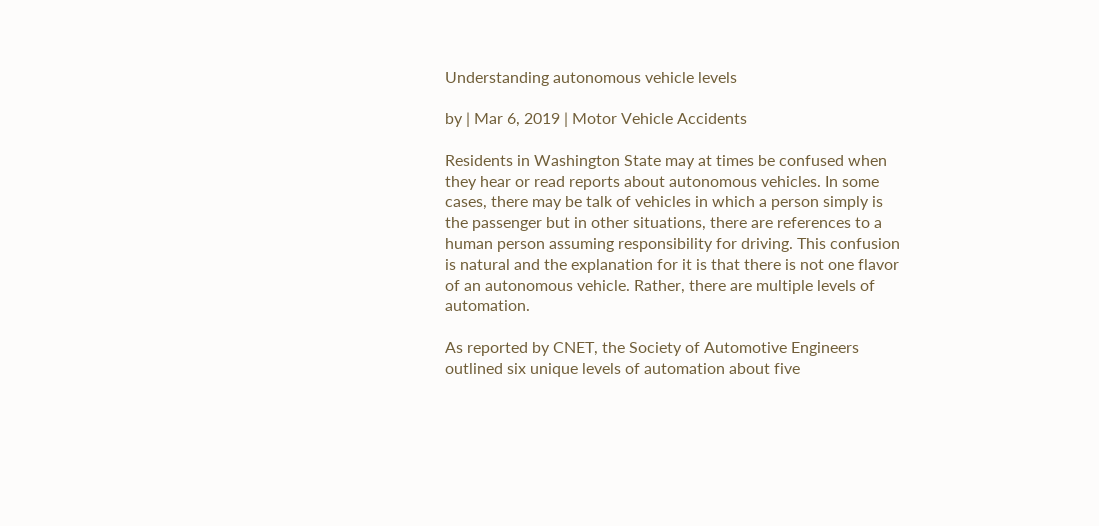Understanding autonomous vehicle levels

by | Mar 6, 2019 | Motor Vehicle Accidents

Residents in Washington State may at times be confused when they hear or read reports about autonomous vehicles. In some cases, there may be talk of vehicles in which a person simply is the passenger but in other situations, there are references to a human person assuming responsibility for driving. This confusion is natural and the explanation for it is that there is not one flavor of an autonomous vehicle. Rather, there are multiple levels of automation.

As reported by CNET, the Society of Automotive Engineers outlined six unique levels of automation about five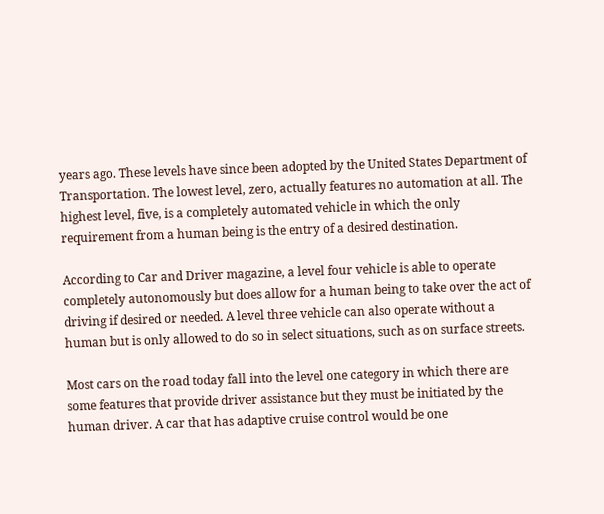years ago. These levels have since been adopted by the United States Department of Transportation. The lowest level, zero, actually features no automation at all. The highest level, five, is a completely automated vehicle in which the only requirement from a human being is the entry of a desired destination.

According to Car and Driver magazine, a level four vehicle is able to operate completely autonomously but does allow for a human being to take over the act of driving if desired or needed. A level three vehicle can also operate without a human but is only allowed to do so in select situations, such as on surface streets.

Most cars on the road today fall into the level one category in which there are some features that provide driver assistance but they must be initiated by the human driver. A car that has adaptive cruise control would be one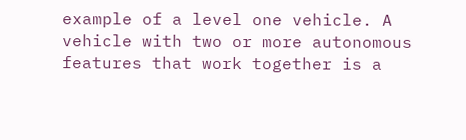example of a level one vehicle. A vehicle with two or more autonomous features that work together is a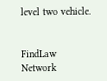level two vehicle.


FindLaw Network